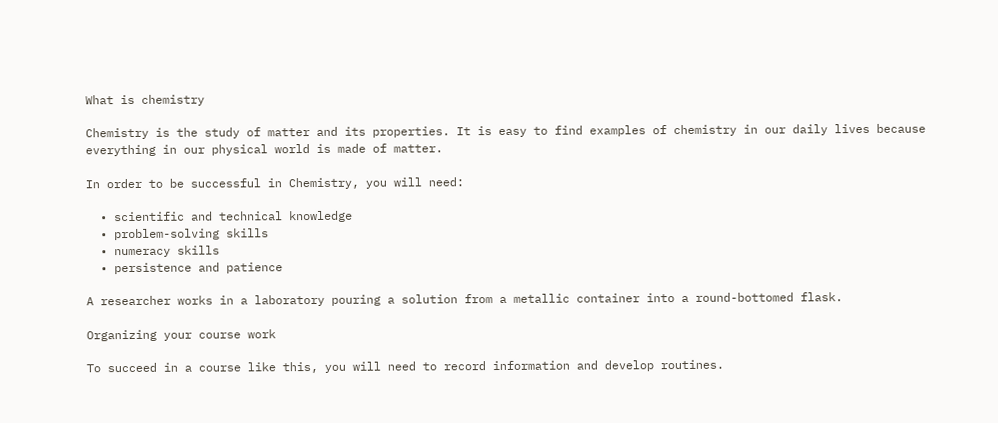What is chemistry

Chemistry is the study of matter and its properties. It is easy to find examples of chemistry in our daily lives because everything in our physical world is made of matter.

In order to be successful in Chemistry, you will need:

  • scientific and technical knowledge
  • problem-solving skills
  • numeracy skills
  • persistence and patience

A researcher works in a laboratory pouring a solution from a metallic container into a round-bottomed flask.

Organizing your course work

To succeed in a course like this, you will need to record information and develop routines.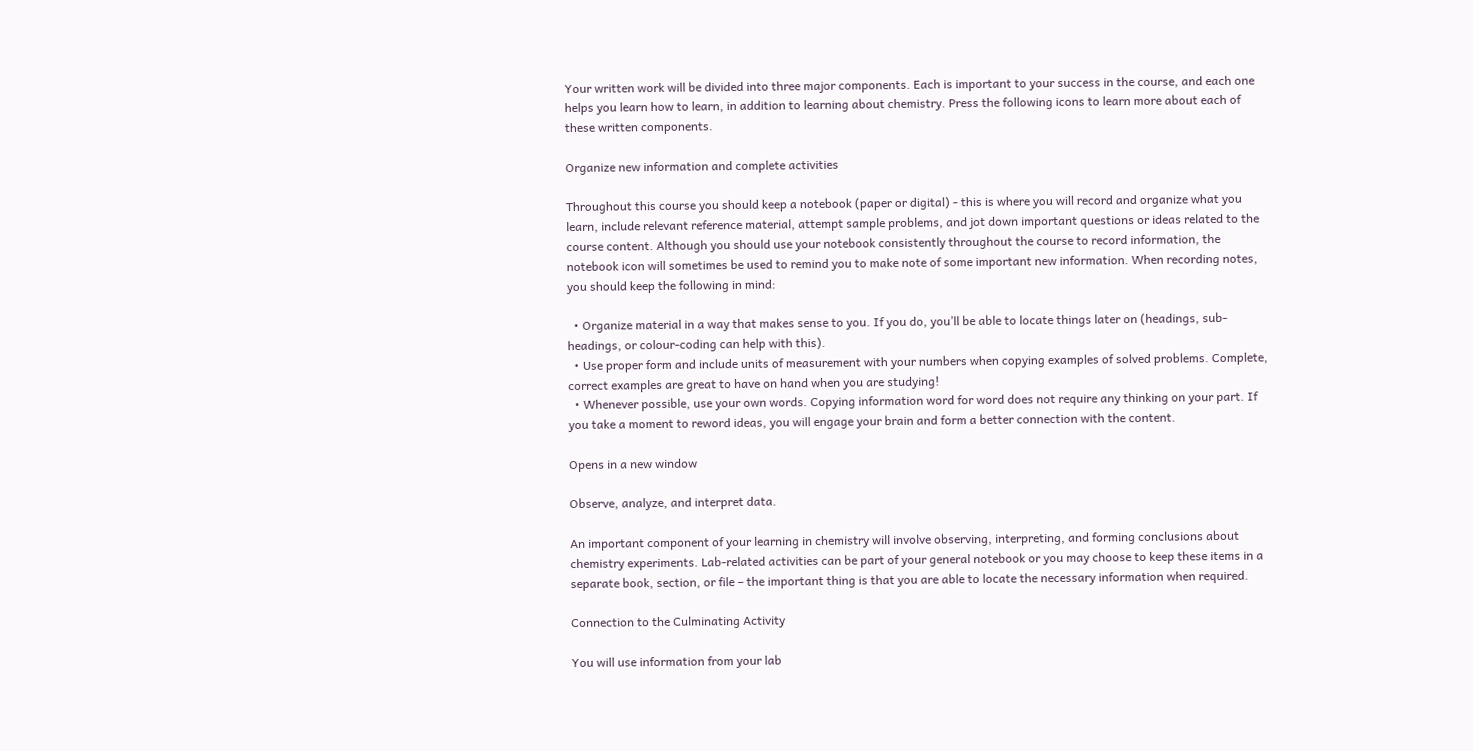Your written work will be divided into three major components. Each is important to your success in the course, and each one helps you learn how to learn, in addition to learning about chemistry. Press the following icons to learn more about each of these written components.

Organize new information and complete activities

Throughout this course you should keep a notebook (paper or digital) - this is where you will record and organize what you learn, include relevant reference material, attempt sample problems, and jot down important questions or ideas related to the course content. Although you should use your notebook consistently throughout the course to record information, the notebook icon will sometimes be used to remind you to make note of some important new information. When recording notes, you should keep the following in mind:

  • Organize material in a way that makes sense to you. If you do, you’ll be able to locate things later on (headings, sub-headings, or colour-coding can help with this).
  • Use proper form and include units of measurement with your numbers when copying examples of solved problems. Complete, correct examples are great to have on hand when you are studying!
  • Whenever possible, use your own words. Copying information word for word does not require any thinking on your part. If you take a moment to reword ideas, you will engage your brain and form a better connection with the content.

Opens in a new window

Observe, analyze, and interpret data.

An important component of your learning in chemistry will involve observing, interpreting, and forming conclusions about chemistry experiments. Lab-related activities can be part of your general notebook or you may choose to keep these items in a separate book, section, or file – the important thing is that you are able to locate the necessary information when required.

Connection to the Culminating Activity

You will use information from your lab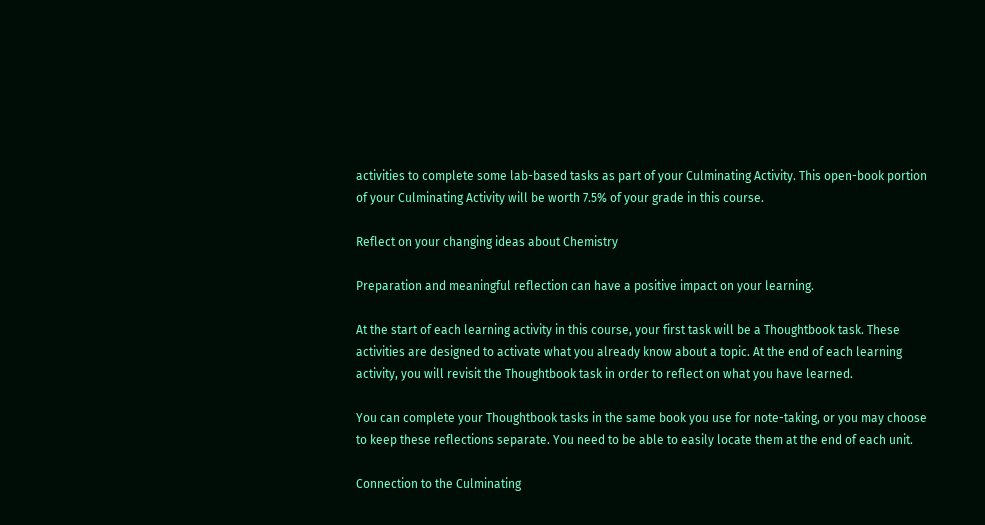activities to complete some lab-based tasks as part of your Culminating Activity. This open-book portion of your Culminating Activity will be worth 7.5% of your grade in this course.

Reflect on your changing ideas about Chemistry

Preparation and meaningful reflection can have a positive impact on your learning.

At the start of each learning activity in this course, your first task will be a Thoughtbook task. These activities are designed to activate what you already know about a topic. At the end of each learning activity, you will revisit the Thoughtbook task in order to reflect on what you have learned.

You can complete your Thoughtbook tasks in the same book you use for note-taking, or you may choose to keep these reflections separate. You need to be able to easily locate them at the end of each unit.

Connection to the Culminating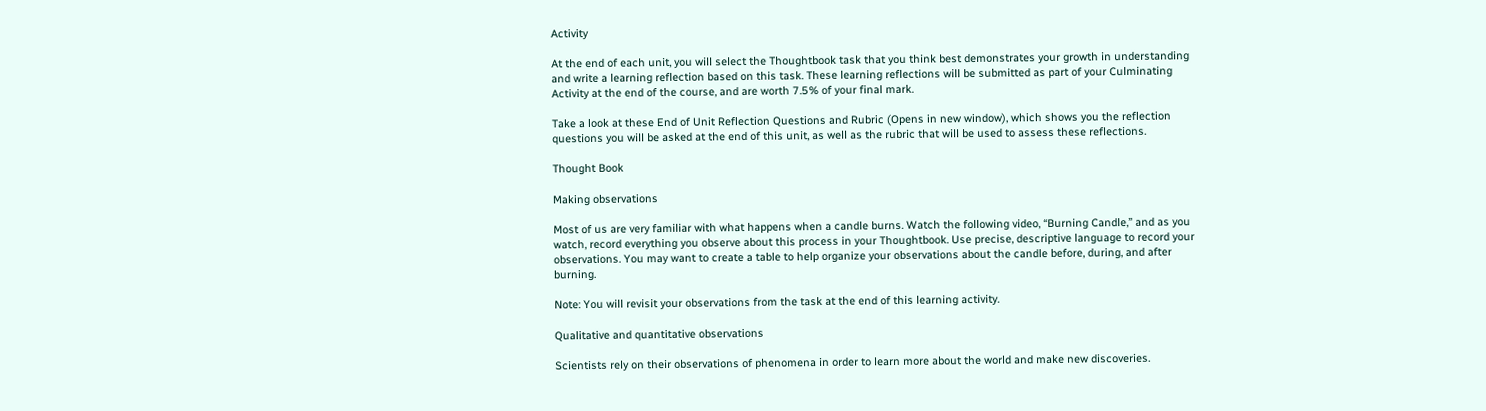Activity

At the end of each unit, you will select the Thoughtbook task that you think best demonstrates your growth in understanding and write a learning reflection based on this task. These learning reflections will be submitted as part of your Culminating Activity at the end of the course, and are worth 7.5% of your final mark.

Take a look at these End of Unit Reflection Questions and Rubric (Opens in new window), which shows you the reflection questions you will be asked at the end of this unit, as well as the rubric that will be used to assess these reflections.

Thought Book

Making observations

Most of us are very familiar with what happens when a candle burns. Watch the following video, “Burning Candle,” and as you watch, record everything you observe about this process in your Thoughtbook. Use precise, descriptive language to record your observations. You may want to create a table to help organize your observations about the candle before, during, and after burning.

Note: You will revisit your observations from the task at the end of this learning activity.

Qualitative and quantitative observations

Scientists rely on their observations of phenomena in order to learn more about the world and make new discoveries.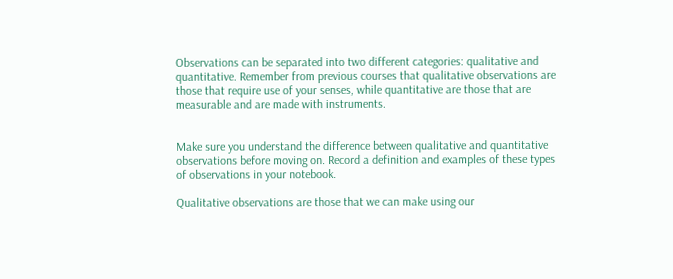Observations can be separated into two different categories: qualitative and quantitative. Remember from previous courses that qualitative observations are those that require use of your senses, while quantitative are those that are measurable and are made with instruments.


Make sure you understand the difference between qualitative and quantitative observations before moving on. Record a definition and examples of these types of observations in your notebook.

Qualitative observations are those that we can make using our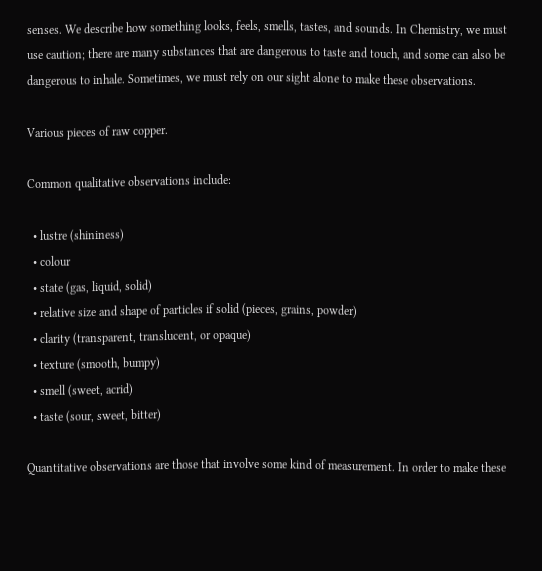senses. We describe how something looks, feels, smells, tastes, and sounds. In Chemistry, we must use caution; there are many substances that are dangerous to taste and touch, and some can also be dangerous to inhale. Sometimes, we must rely on our sight alone to make these observations.

Various pieces of raw copper.

Common qualitative observations include:

  • lustre (shininess)
  • colour
  • state (gas, liquid, solid)
  • relative size and shape of particles if solid (pieces, grains, powder)
  • clarity (transparent, translucent, or opaque)
  • texture (smooth, bumpy)
  • smell (sweet, acrid)
  • taste (sour, sweet, bitter)

Quantitative observations are those that involve some kind of measurement. In order to make these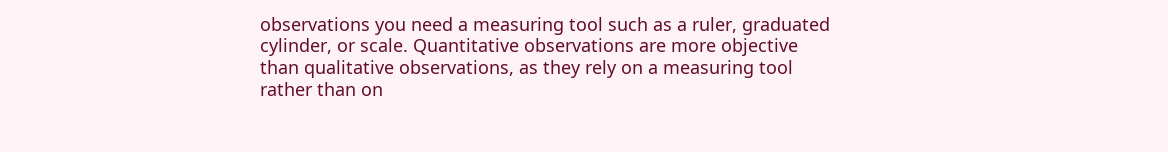observations you need a measuring tool such as a ruler, graduated cylinder, or scale. Quantitative observations are more objective than qualitative observations, as they rely on a measuring tool rather than on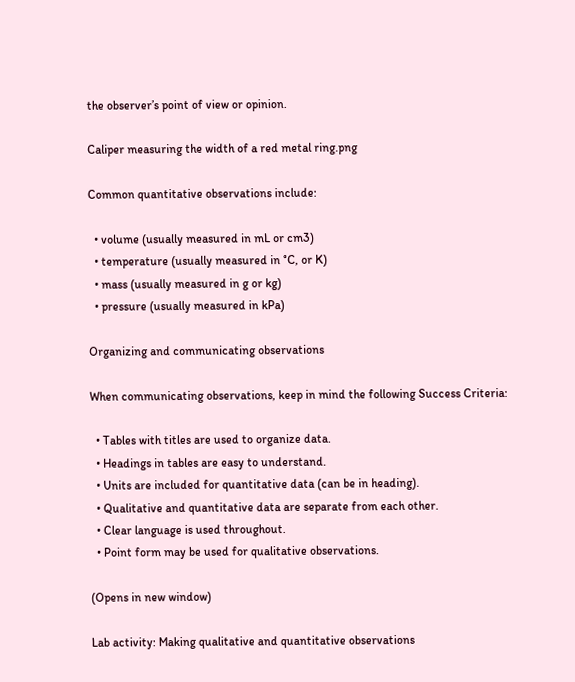the observer’s point of view or opinion.

Caliper measuring the width of a red metal ring.png

Common quantitative observations include:

  • volume (usually measured in mL or cm3)
  • temperature (usually measured in °C, or K)
  • mass (usually measured in g or kg)
  • pressure (usually measured in kPa)

Organizing and communicating observations

When communicating observations, keep in mind the following Success Criteria:

  • Tables with titles are used to organize data.
  • Headings in tables are easy to understand.
  • Units are included for quantitative data (can be in heading).
  • Qualitative and quantitative data are separate from each other.
  • Clear language is used throughout.
  • Point form may be used for qualitative observations.

(Opens in new window)

Lab activity: Making qualitative and quantitative observations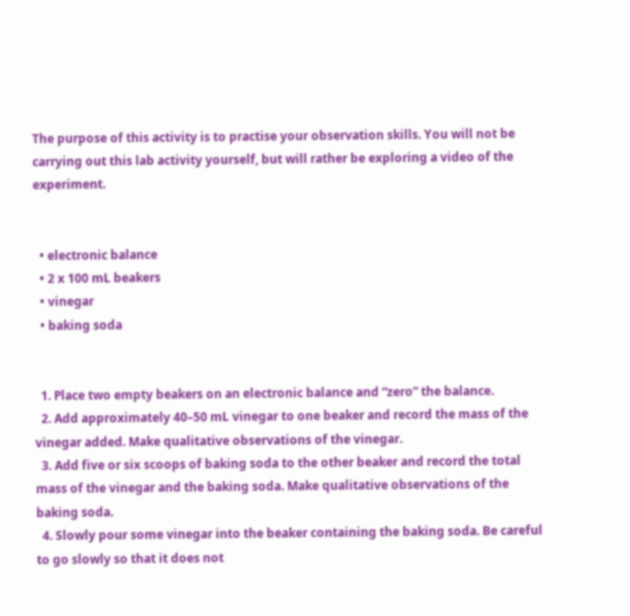The purpose of this activity is to practise your observation skills. You will not be carrying out this lab activity yourself, but will rather be exploring a video of the experiment.


  • electronic balance
  • 2 x 100 mL beakers
  • vinegar
  • baking soda


  1. Place two empty beakers on an electronic balance and “zero” the balance.
  2. Add approximately 40–50 mL vinegar to one beaker and record the mass of the vinegar added. Make qualitative observations of the vinegar.
  3. Add five or six scoops of baking soda to the other beaker and record the total mass of the vinegar and the baking soda. Make qualitative observations of the baking soda.
  4. Slowly pour some vinegar into the beaker containing the baking soda. Be careful to go slowly so that it does not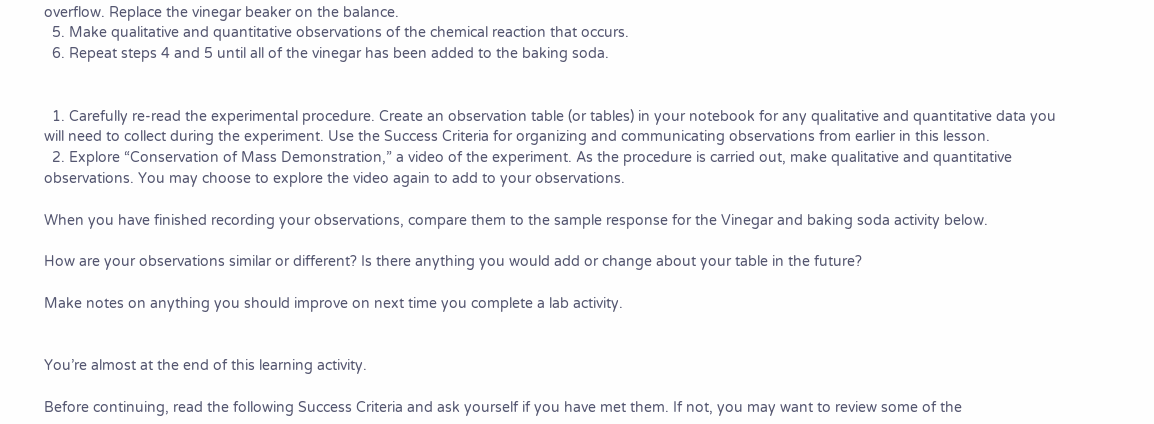overflow. Replace the vinegar beaker on the balance.
  5. Make qualitative and quantitative observations of the chemical reaction that occurs.
  6. Repeat steps 4 and 5 until all of the vinegar has been added to the baking soda.


  1. Carefully re-read the experimental procedure. Create an observation table (or tables) in your notebook for any qualitative and quantitative data you will need to collect during the experiment. Use the Success Criteria for organizing and communicating observations from earlier in this lesson.
  2. Explore “Conservation of Mass Demonstration,” a video of the experiment. As the procedure is carried out, make qualitative and quantitative observations. You may choose to explore the video again to add to your observations.

When you have finished recording your observations, compare them to the sample response for the Vinegar and baking soda activity below.

How are your observations similar or different? Is there anything you would add or change about your table in the future?

Make notes on anything you should improve on next time you complete a lab activity.


You’re almost at the end of this learning activity.

Before continuing, read the following Success Criteria and ask yourself if you have met them. If not, you may want to review some of the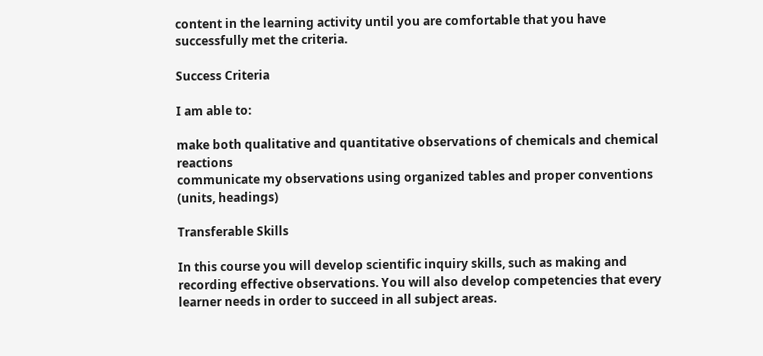content in the learning activity until you are comfortable that you have successfully met the criteria.

Success Criteria

I am able to:

make both qualitative and quantitative observations of chemicals and chemical reactions
communicate my observations using organized tables and proper conventions (units, headings)

Transferable Skills

In this course you will develop scientific inquiry skills, such as making and recording effective observations. You will also develop competencies that every learner needs in order to succeed in all subject areas.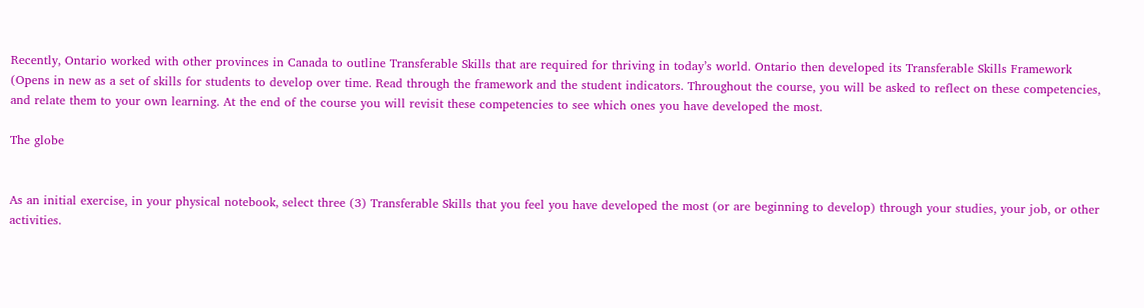Recently, Ontario worked with other provinces in Canada to outline Transferable Skills that are required for thriving in today’s world. Ontario then developed its Transferable Skills Framework (Opens in new as a set of skills for students to develop over time. Read through the framework and the student indicators. Throughout the course, you will be asked to reflect on these competencies, and relate them to your own learning. At the end of the course you will revisit these competencies to see which ones you have developed the most.

The globe


As an initial exercise, in your physical notebook, select three (3) Transferable Skills that you feel you have developed the most (or are beginning to develop) through your studies, your job, or other activities.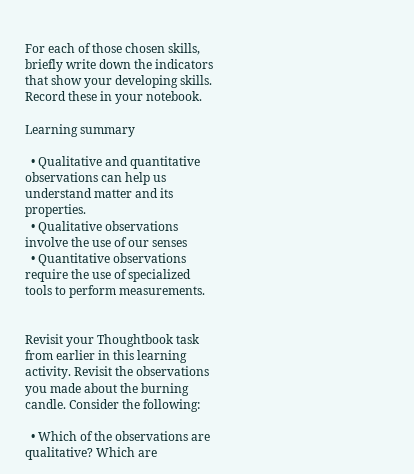For each of those chosen skills, briefly write down the indicators that show your developing skills. Record these in your notebook.

Learning summary

  • Qualitative and quantitative observations can help us understand matter and its properties.
  • Qualitative observations involve the use of our senses
  • Quantitative observations require the use of specialized tools to perform measurements.


Revisit your Thoughtbook task from earlier in this learning activity. Revisit the observations you made about the burning candle. Consider the following:

  • Which of the observations are qualitative? Which are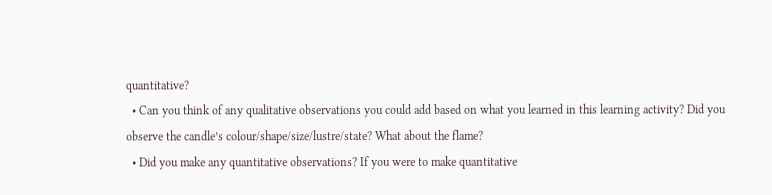quantitative?
  • Can you think of any qualitative observations you could add based on what you learned in this learning activity? Did you observe the candle’s colour/shape/size/lustre/state? What about the flame?
  • Did you make any quantitative observations? If you were to make quantitative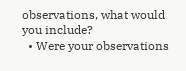observations, what would you include?
  • Were your observations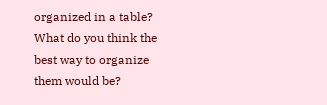organized in a table? What do you think the best way to organize them would be?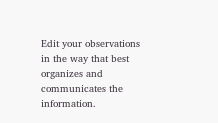Edit your observations in the way that best organizes and communicates the information.